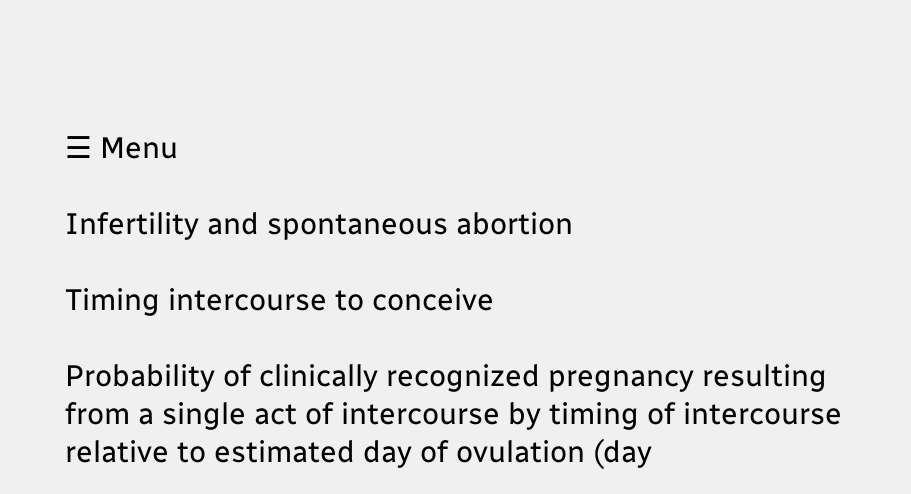☰ Menu

Infertility and spontaneous abortion

Timing intercourse to conceive

Probability of clinically recognized pregnancy resulting from a single act of intercourse by timing of intercourse relative to estimated day of ovulation (day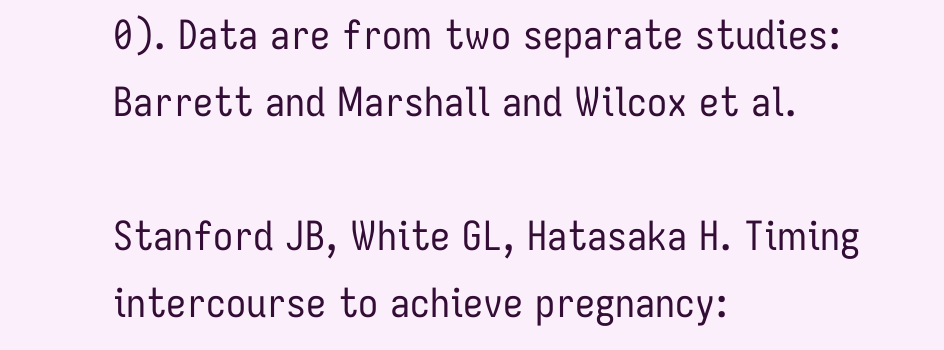0). Data are from two separate studies: Barrett and Marshall and Wilcox et al.

Stanford JB, White GL, Hatasaka H. Timing intercourse to achieve pregnancy: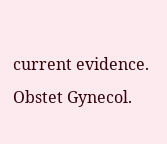current evidence. Obstet Gynecol.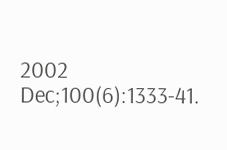2002 Dec;100(6):1333-41.